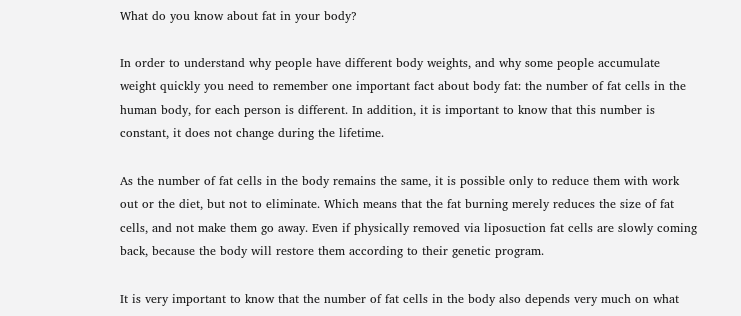What do you know about fat in your body?

In order to understand why people have different body weights, and why some people accumulate weight quickly you need to remember one important fact about body fat: the number of fat cells in the human body, for each person is different. In addition, it is important to know that this number is constant, it does not change during the lifetime.

As the number of fat cells in the body remains the same, it is possible only to reduce them with work out or the diet, but not to eliminate. Which means that the fat burning merely reduces the size of fat cells, and not make them go away. Even if physically removed via liposuction fat cells are slowly coming back, because the body will restore them according to their genetic program.

It is very important to know that the number of fat cells in the body also depends very much on what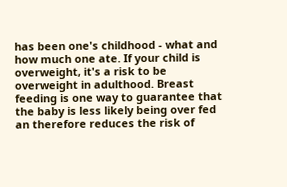has been one's childhood - what and how much one ate. If your child is overweight, it's a risk to be overweight in adulthood. Breast feeding is one way to guarantee that the baby is less likely being over fed an therefore reduces the risk of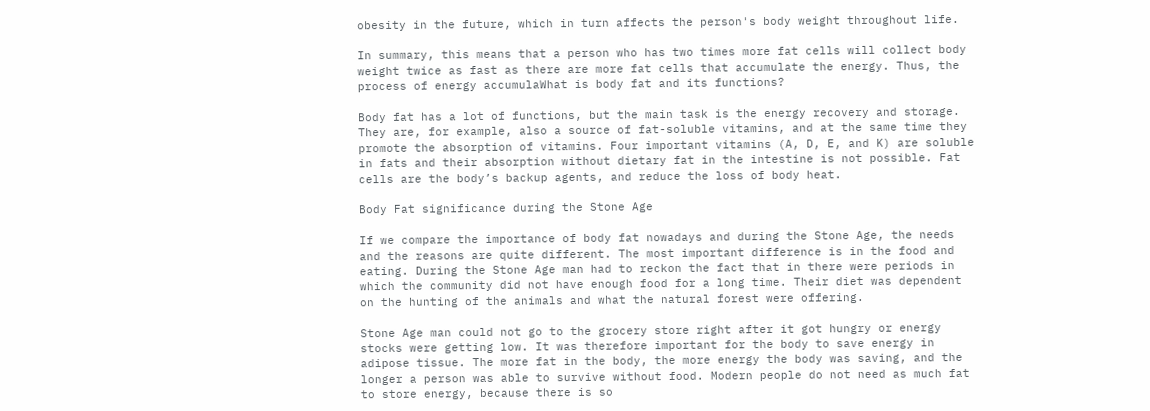obesity in the future, which in turn affects the person's body weight throughout life.

In summary, this means that a person who has two times more fat cells will collect body weight twice as fast as there are more fat cells that accumulate the energy. Thus, the process of energy accumulaWhat is body fat and its functions?

Body fat has a lot of functions, but the main task is the energy recovery and storage. They are, for example, also a source of fat-soluble vitamins, and at the same time they promote the absorption of vitamins. Four important vitamins (A, D, E, and K) are soluble in fats and their absorption without dietary fat in the intestine is not possible. Fat cells are the body’s backup agents, and reduce the loss of body heat.

Body Fat significance during the Stone Age

If we compare the importance of body fat nowadays and during the Stone Age, the needs and the reasons are quite different. The most important difference is in the food and eating. During the Stone Age man had to reckon the fact that in there were periods in which the community did not have enough food for a long time. Their diet was dependent on the hunting of the animals and what the natural forest were offering.

Stone Age man could not go to the grocery store right after it got hungry or energy stocks were getting low. It was therefore important for the body to save energy in adipose tissue. The more fat in the body, the more energy the body was saving, and the longer a person was able to survive without food. Modern people do not need as much fat to store energy, because there is so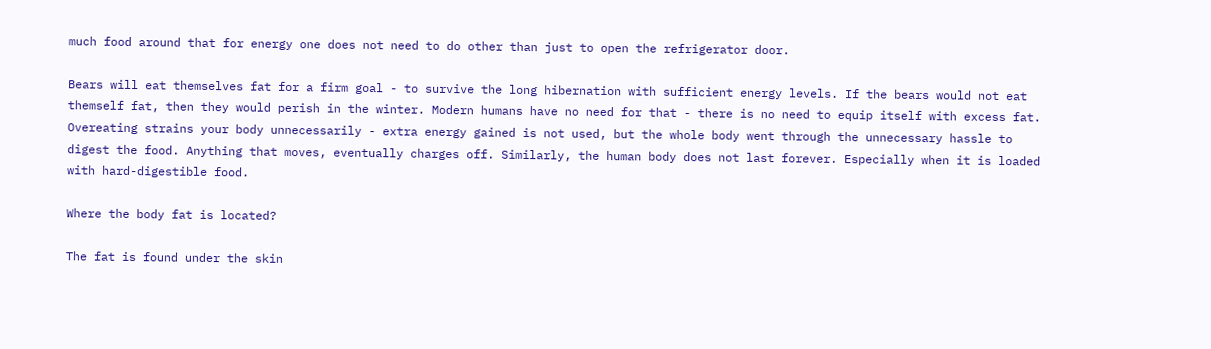much food around that for energy one does not need to do other than just to open the refrigerator door.

Bears will eat themselves fat for a firm goal - to survive the long hibernation with sufficient energy levels. If the bears would not eat themself fat, then they would perish in the winter. Modern humans have no need for that - there is no need to equip itself with excess fat. Overeating strains your body unnecessarily - extra energy gained is not used, but the whole body went through the unnecessary hassle to digest the food. Anything that moves, eventually charges off. Similarly, the human body does not last forever. Especially when it is loaded with hard-digestible food.

Where the body fat is located?

The fat is found under the skin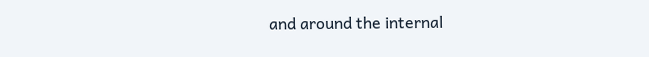and around the internal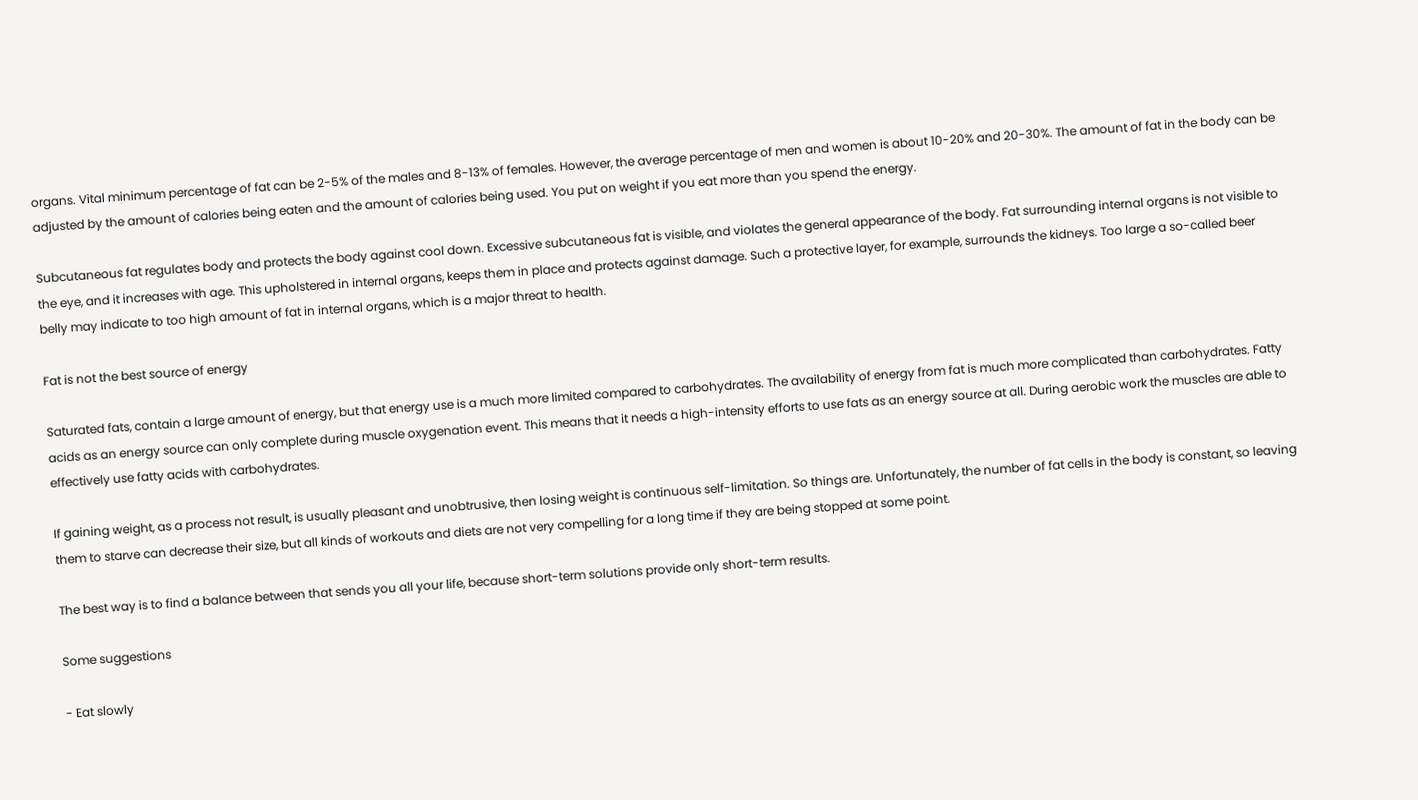organs. Vital minimum percentage of fat can be 2-5% of the males and 8-13% of females. However, the average percentage of men and women is about 10-20% and 20-30%. The amount of fat in the body can be adjusted by the amount of calories being eaten and the amount of calories being used. You put on weight if you eat more than you spend the energy.

Subcutaneous fat regulates body and protects the body against cool down. Excessive subcutaneous fat is visible, and violates the general appearance of the body. Fat surrounding internal organs is not visible to the eye, and it increases with age. This upholstered in internal organs, keeps them in place and protects against damage. Such a protective layer, for example, surrounds the kidneys. Too large a so-called beer belly may indicate to too high amount of fat in internal organs, which is a major threat to health.

Fat is not the best source of energy

Saturated fats, contain a large amount of energy, but that energy use is a much more limited compared to carbohydrates. The availability of energy from fat is much more complicated than carbohydrates. Fatty acids as an energy source can only complete during muscle oxygenation event. This means that it needs a high-intensity efforts to use fats as an energy source at all. During aerobic work the muscles are able to effectively use fatty acids with carbohydrates.

If gaining weight, as a process not result, is usually pleasant and unobtrusive, then losing weight is continuous self-limitation. So things are. Unfortunately, the number of fat cells in the body is constant, so leaving them to starve can decrease their size, but all kinds of workouts and diets are not very compelling for a long time if they are being stopped at some point.

The best way is to find a balance between that sends you all your life, because short-term solutions provide only short-term results.

Some suggestions

- Eat slowly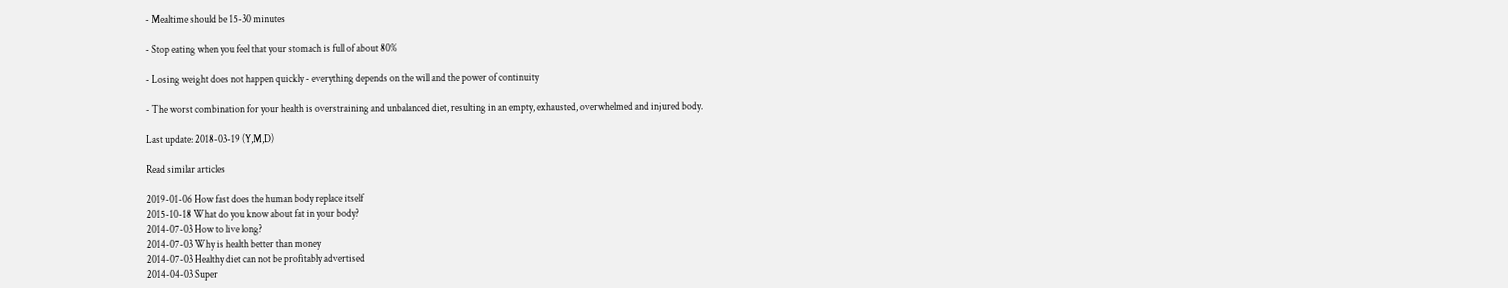- Mealtime should be 15-30 minutes

- Stop eating when you feel that your stomach is full of about 80%

- Losing weight does not happen quickly - everything depends on the will and the power of continuity

- The worst combination for your health is overstraining and unbalanced diet, resulting in an empty, exhausted, overwhelmed and injured body.

Last update: 2018-03-19 (Y,M,D)

Read similar articles

2019-01-06 How fast does the human body replace itself
2015-10-18 What do you know about fat in your body?
2014-07-03 How to live long?
2014-07-03 Why is health better than money
2014-07-03 Healthy diet can not be profitably advertised
2014-04-03 Super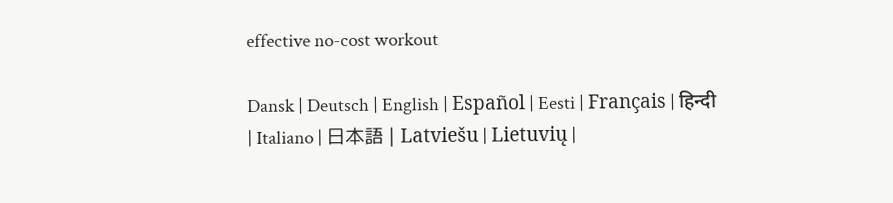effective no-cost workout

Dansk | Deutsch | English | Español | Eesti | Français | हिन्दी | Italiano | 日本語 | Latviešu | Lietuvių |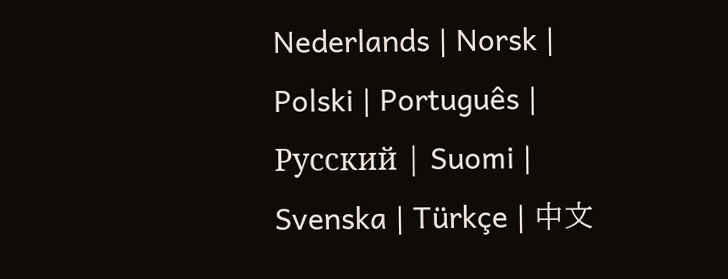Nederlands | Norsk | Polski | Português | Русский | Suomi | Svenska | Türkçe | 中文